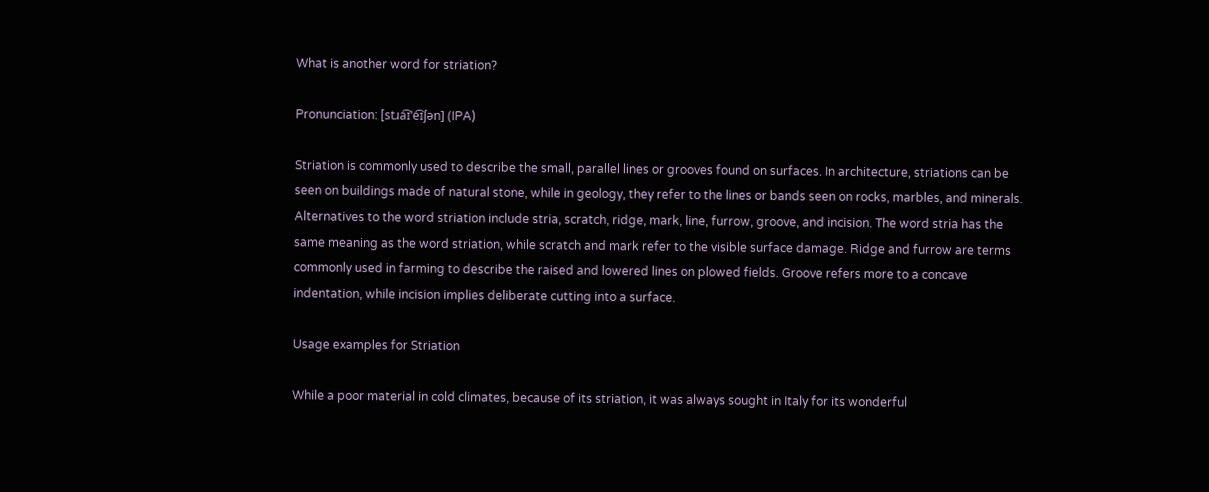What is another word for striation?

Pronunciation: [stɹa͡ɪˈe͡ɪʃən] (IPA)

Striation is commonly used to describe the small, parallel lines or grooves found on surfaces. In architecture, striations can be seen on buildings made of natural stone, while in geology, they refer to the lines or bands seen on rocks, marbles, and minerals. Alternatives to the word striation include stria, scratch, ridge, mark, line, furrow, groove, and incision. The word stria has the same meaning as the word striation, while scratch and mark refer to the visible surface damage. Ridge and furrow are terms commonly used in farming to describe the raised and lowered lines on plowed fields. Groove refers more to a concave indentation, while incision implies deliberate cutting into a surface.

Usage examples for Striation

While a poor material in cold climates, because of its striation, it was always sought in Italy for its wonderful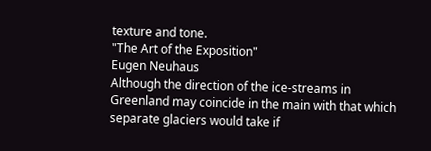texture and tone.
"The Art of the Exposition"
Eugen Neuhaus
Although the direction of the ice-streams in Greenland may coincide in the main with that which separate glaciers would take if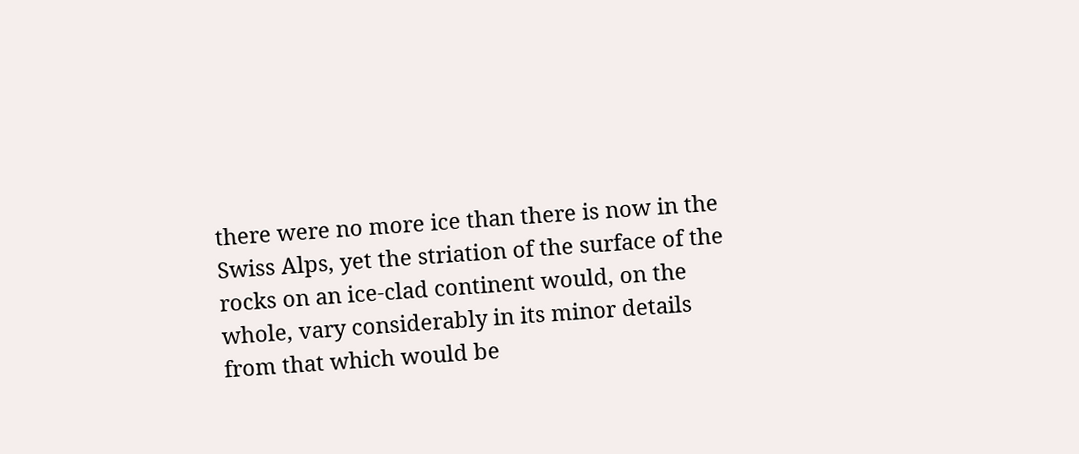there were no more ice than there is now in the Swiss Alps, yet the striation of the surface of the rocks on an ice-clad continent would, on the whole, vary considerably in its minor details from that which would be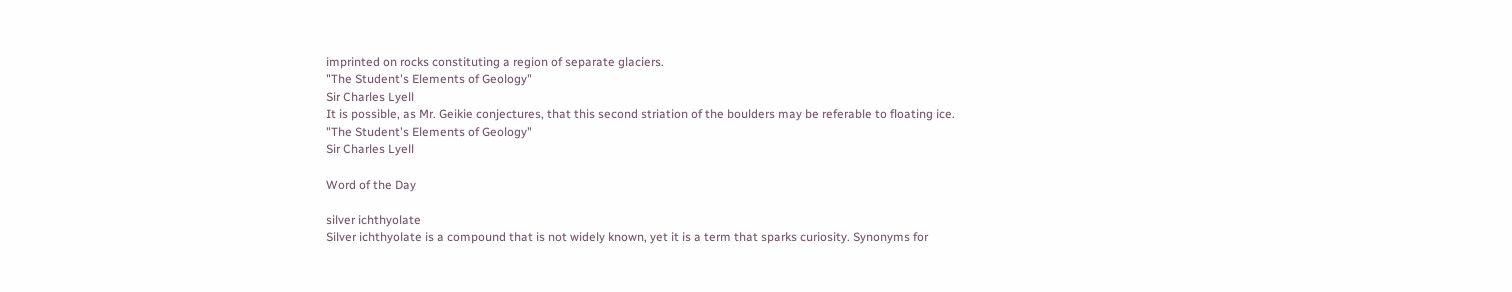imprinted on rocks constituting a region of separate glaciers.
"The Student's Elements of Geology"
Sir Charles Lyell
It is possible, as Mr. Geikie conjectures, that this second striation of the boulders may be referable to floating ice.
"The Student's Elements of Geology"
Sir Charles Lyell

Word of the Day

silver ichthyolate
Silver ichthyolate is a compound that is not widely known, yet it is a term that sparks curiosity. Synonyms for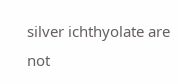silver ichthyolate are not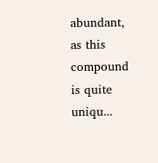abundant, as this compound is quite uniqu...